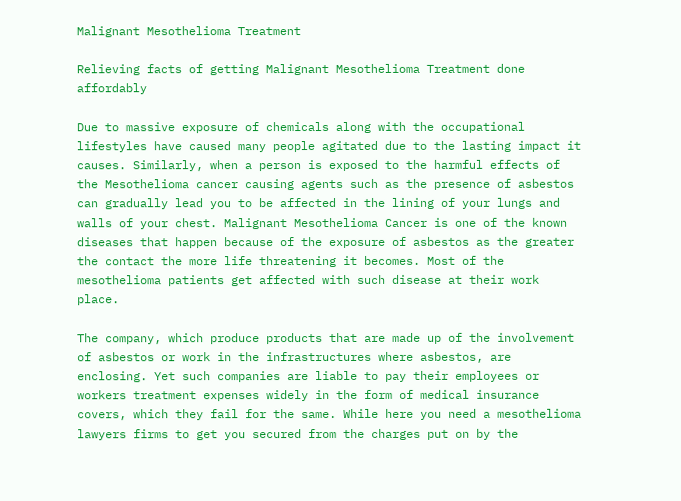Malignant Mesothelioma Treatment

Relieving facts of getting Malignant Mesothelioma Treatment done affordably

Due to massive exposure of chemicals along with the occupational lifestyles have caused many people agitated due to the lasting impact it causes. Similarly, when a person is exposed to the harmful effects of the Mesothelioma cancer causing agents such as the presence of asbestos can gradually lead you to be affected in the lining of your lungs and walls of your chest. Malignant Mesothelioma Cancer is one of the known diseases that happen because of the exposure of asbestos as the greater the contact the more life threatening it becomes. Most of the mesothelioma patients get affected with such disease at their work place.

The company, which produce products that are made up of the involvement of asbestos or work in the infrastructures where asbestos, are enclosing. Yet such companies are liable to pay their employees or workers treatment expenses widely in the form of medical insurance covers, which they fail for the same. While here you need a mesothelioma lawyers firms to get you secured from the charges put on by the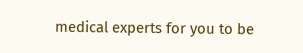medical experts for you to be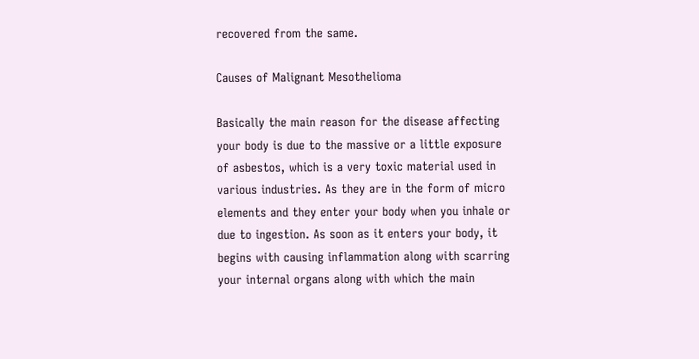recovered from the same.

Causes of Malignant Mesothelioma

Basically the main reason for the disease affecting your body is due to the massive or a little exposure of asbestos, which is a very toxic material used in various industries. As they are in the form of micro elements and they enter your body when you inhale or due to ingestion. As soon as it enters your body, it begins with causing inflammation along with scarring your internal organs along with which the main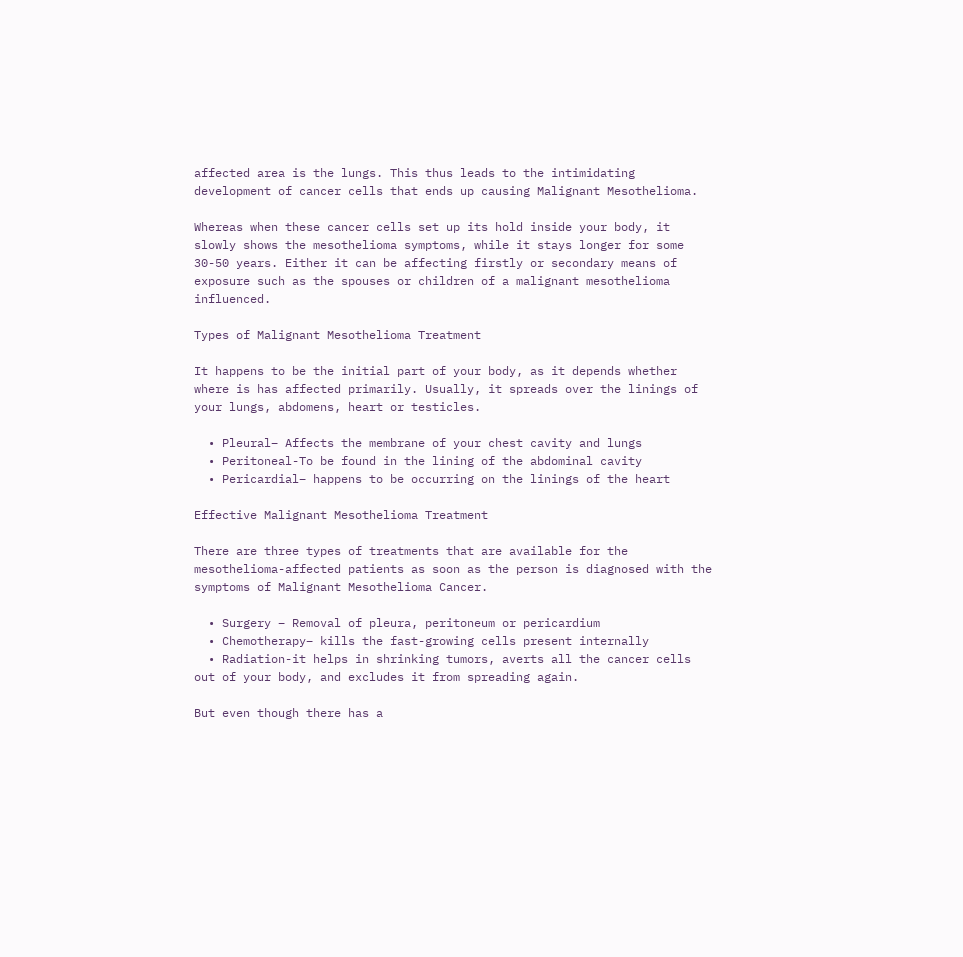affected area is the lungs. This thus leads to the intimidating development of cancer cells that ends up causing Malignant Mesothelioma.

Whereas when these cancer cells set up its hold inside your body, it slowly shows the mesothelioma symptoms, while it stays longer for some 30-50 years. Either it can be affecting firstly or secondary means of exposure such as the spouses or children of a malignant mesothelioma influenced.

Types of Malignant Mesothelioma Treatment

It happens to be the initial part of your body, as it depends whether where is has affected primarily. Usually, it spreads over the linings of your lungs, abdomens, heart or testicles.

  • Pleural– Affects the membrane of your chest cavity and lungs
  • Peritoneal-To be found in the lining of the abdominal cavity
  • Pericardial– happens to be occurring on the linings of the heart

Effective Malignant Mesothelioma Treatment

There are three types of treatments that are available for the mesothelioma-affected patients as soon as the person is diagnosed with the symptoms of Malignant Mesothelioma Cancer.

  • Surgery – Removal of pleura, peritoneum or pericardium
  • Chemotherapy– kills the fast-growing cells present internally
  • Radiation-it helps in shrinking tumors, averts all the cancer cells out of your body, and excludes it from spreading again.

But even though there has a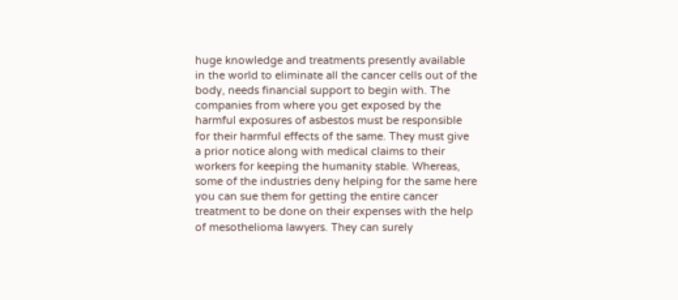huge knowledge and treatments presently available in the world to eliminate all the cancer cells out of the body, needs financial support to begin with. The companies from where you get exposed by the harmful exposures of asbestos must be responsible for their harmful effects of the same. They must give a prior notice along with medical claims to their workers for keeping the humanity stable. Whereas, some of the industries deny helping for the same here you can sue them for getting the entire cancer treatment to be done on their expenses with the help of mesothelioma lawyers. They can surely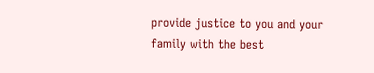provide justice to you and your family with the best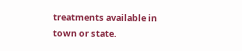treatments available in town or state.